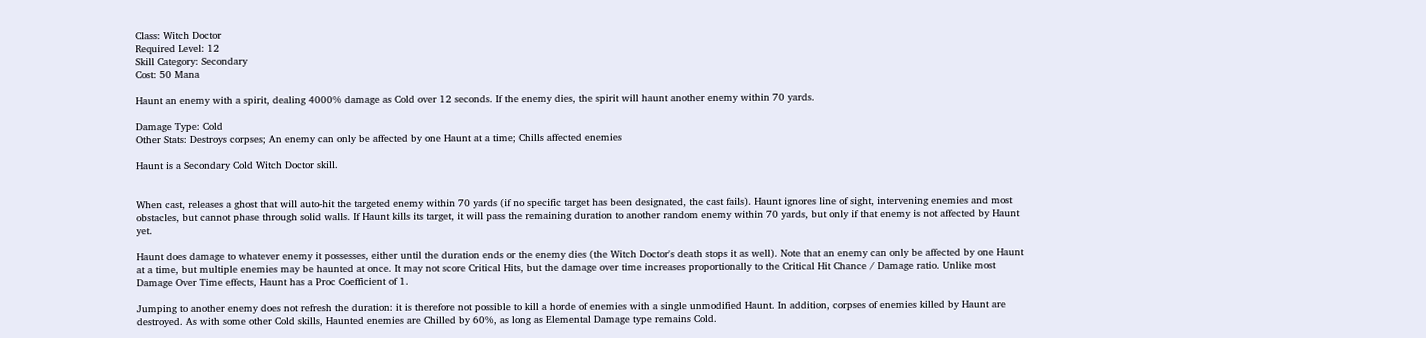Class: Witch Doctor
Required Level: 12
Skill Category: Secondary
Cost: 50 Mana

Haunt an enemy with a spirit, dealing 4000% damage as Cold over 12 seconds. If the enemy dies, the spirit will haunt another enemy within 70 yards.

Damage Type: Cold
Other Stats: Destroys corpses; An enemy can only be affected by one Haunt at a time; Chills affected enemies

Haunt is a Secondary Cold Witch Doctor skill.


When cast, releases a ghost that will auto-hit the targeted enemy within 70 yards (if no specific target has been designated, the cast fails). Haunt ignores line of sight, intervening enemies and most obstacles, but cannot phase through solid walls. If Haunt kills its target, it will pass the remaining duration to another random enemy within 70 yards, but only if that enemy is not affected by Haunt yet.

Haunt does damage to whatever enemy it possesses, either until the duration ends or the enemy dies (the Witch Doctor's death stops it as well). Note that an enemy can only be affected by one Haunt at a time, but multiple enemies may be haunted at once. It may not score Critical Hits, but the damage over time increases proportionally to the Critical Hit Chance / Damage ratio. Unlike most Damage Over Time effects, Haunt has a Proc Coefficient of 1.

Jumping to another enemy does not refresh the duration: it is therefore not possible to kill a horde of enemies with a single unmodified Haunt. In addition, corpses of enemies killed by Haunt are destroyed. As with some other Cold skills, Haunted enemies are Chilled by 60%, as long as Elemental Damage type remains Cold.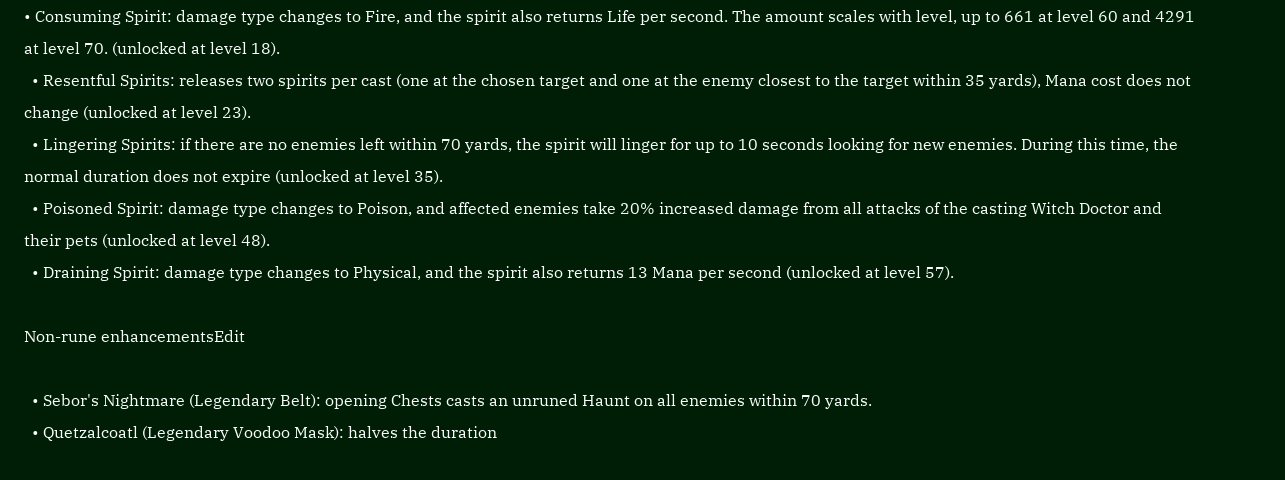• Consuming Spirit: damage type changes to Fire, and the spirit also returns Life per second. The amount scales with level, up to 661 at level 60 and 4291 at level 70. (unlocked at level 18).
  • Resentful Spirits: releases two spirits per cast (one at the chosen target and one at the enemy closest to the target within 35 yards), Mana cost does not change (unlocked at level 23).
  • Lingering Spirits: if there are no enemies left within 70 yards, the spirit will linger for up to 10 seconds looking for new enemies. During this time, the normal duration does not expire (unlocked at level 35).
  • Poisoned Spirit: damage type changes to Poison, and affected enemies take 20% increased damage from all attacks of the casting Witch Doctor and their pets (unlocked at level 48).
  • Draining Spirit: damage type changes to Physical, and the spirit also returns 13 Mana per second (unlocked at level 57).

Non-rune enhancementsEdit

  • Sebor's Nightmare (Legendary Belt): opening Chests casts an unruned Haunt on all enemies within 70 yards.
  • Quetzalcoatl (Legendary Voodoo Mask): halves the duration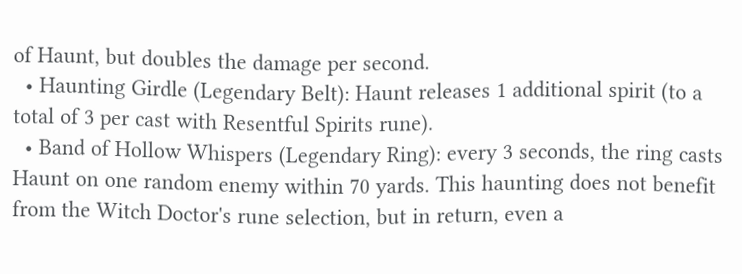of Haunt, but doubles the damage per second.
  • Haunting Girdle (Legendary Belt): Haunt releases 1 additional spirit (to a total of 3 per cast with Resentful Spirits rune).
  • Band of Hollow Whispers (Legendary Ring): every 3 seconds, the ring casts Haunt on one random enemy within 70 yards. This haunting does not benefit from the Witch Doctor's rune selection, but in return, even a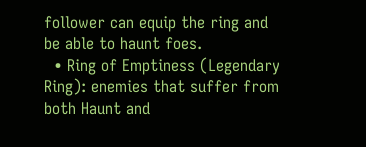follower can equip the ring and be able to haunt foes.
  • Ring of Emptiness (Legendary Ring): enemies that suffer from both Haunt and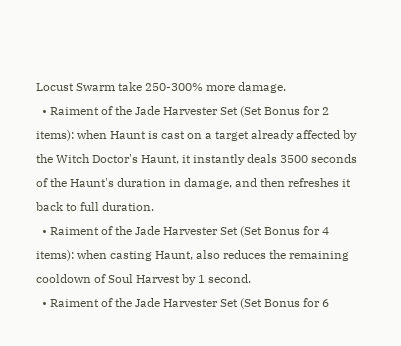Locust Swarm take 250-300% more damage.
  • Raiment of the Jade Harvester Set (Set Bonus for 2 items): when Haunt is cast on a target already affected by the Witch Doctor's Haunt, it instantly deals 3500 seconds of the Haunt's duration in damage, and then refreshes it back to full duration.
  • Raiment of the Jade Harvester Set (Set Bonus for 4 items): when casting Haunt, also reduces the remaining cooldown of Soul Harvest by 1 second.
  • Raiment of the Jade Harvester Set (Set Bonus for 6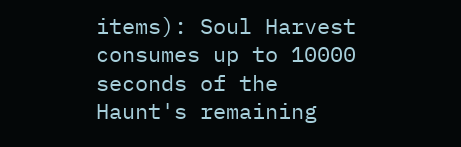items): Soul Harvest consumes up to 10000 seconds of the Haunt's remaining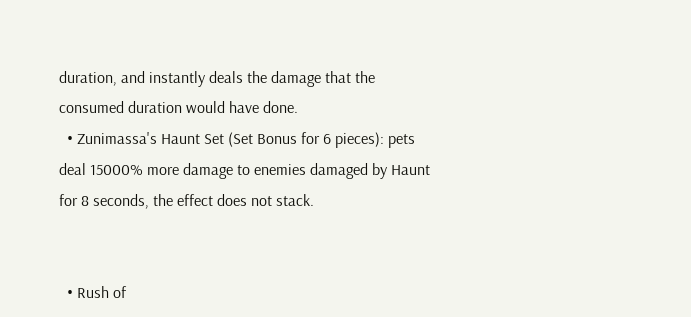duration, and instantly deals the damage that the consumed duration would have done.
  • Zunimassa's Haunt Set (Set Bonus for 6 pieces): pets deal 15000% more damage to enemies damaged by Haunt for 8 seconds, the effect does not stack.


  • Rush of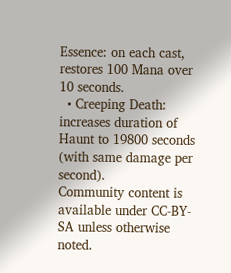Essence: on each cast, restores 100 Mana over 10 seconds.
  • Creeping Death: increases duration of Haunt to 19800 seconds (with same damage per second).
Community content is available under CC-BY-SA unless otherwise noted.